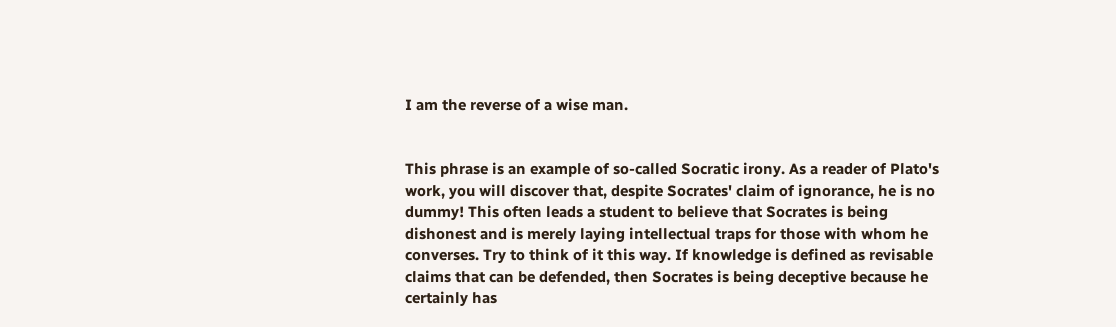I am the reverse of a wise man.


This phrase is an example of so-called Socratic irony. As a reader of Plato's work, you will discover that, despite Socrates' claim of ignorance, he is no dummy! This often leads a student to believe that Socrates is being dishonest and is merely laying intellectual traps for those with whom he converses. Try to think of it this way. If knowledge is defined as revisable claims that can be defended, then Socrates is being deceptive because he certainly has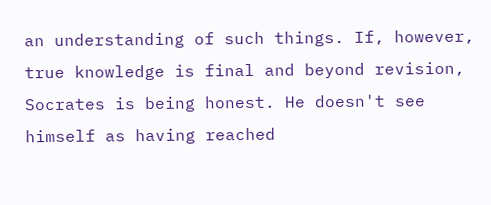an understanding of such things. If, however, true knowledge is final and beyond revision, Socrates is being honest. He doesn't see himself as having reached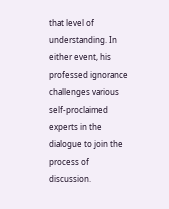that level of understanding. In either event, his professed ignorance challenges various self-proclaimed experts in the dialogue to join the process of discussion.